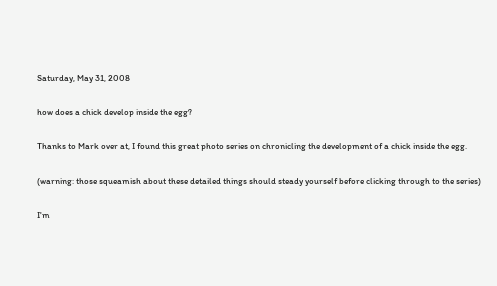Saturday, May 31, 2008

how does a chick develop inside the egg?

Thanks to Mark over at, I found this great photo series on chronicling the development of a chick inside the egg.

(warning: those squeamish about these detailed things should steady yourself before clicking through to the series)

I'm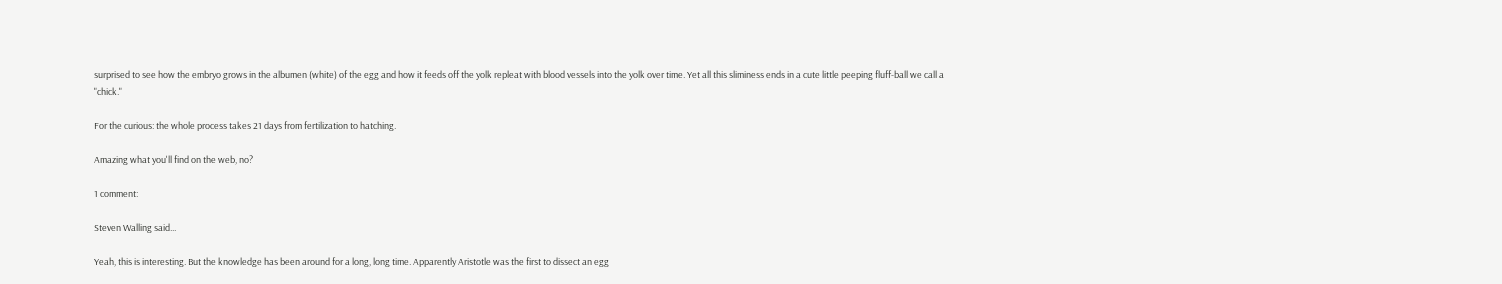surprised to see how the embryo grows in the albumen (white) of the egg and how it feeds off the yolk repleat with blood vessels into the yolk over time. Yet all this sliminess ends in a cute little peeping fluff-ball we call a "chick."

For the curious: the whole process takes 21 days from fertilization to hatching.

Amazing what you'll find on the web, no?

1 comment:

Steven Walling said...

Yeah, this is interesting. But the knowledge has been around for a long, long time. Apparently Aristotle was the first to dissect an egg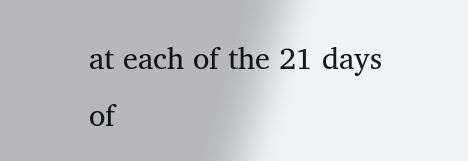at each of the 21 days of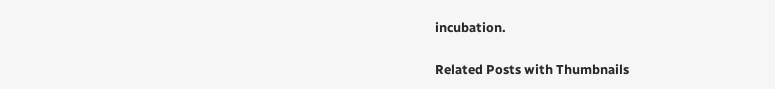incubation.


Related Posts with Thumbnails